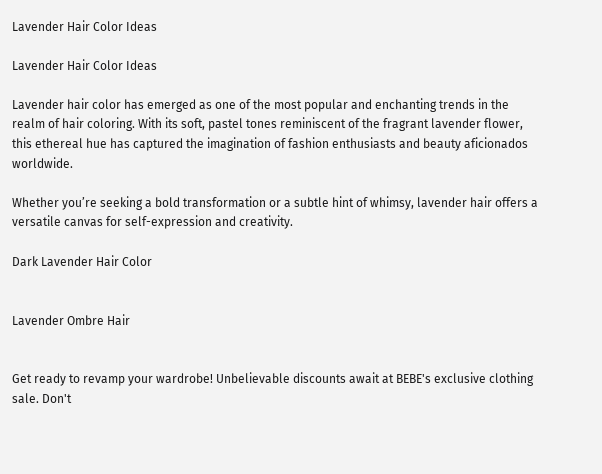Lavender Hair Color Ideas

Lavender Hair Color Ideas

Lavender hair color has emerged as one of the most popular and enchanting trends in the realm of hair coloring. With its soft, pastel tones reminiscent of the fragrant lavender flower, this ethereal hue has captured the imagination of fashion enthusiasts and beauty aficionados worldwide.

Whether you’re seeking a bold transformation or a subtle hint of whimsy, lavender hair offers a versatile canvas for self-expression and creativity.

Dark Lavender Hair Color


Lavender Ombre Hair


Get ready to revamp your wardrobe! Unbelievable discounts await at BEBE's exclusive clothing sale. Don't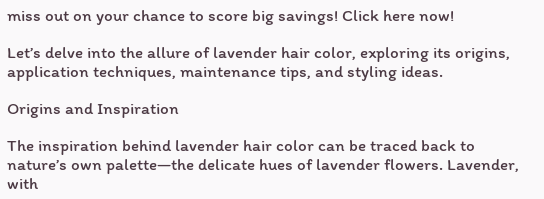miss out on your chance to score big savings! Click here now!

Let’s delve into the allure of lavender hair color, exploring its origins, application techniques, maintenance tips, and styling ideas.

Origins and Inspiration

The inspiration behind lavender hair color can be traced back to nature’s own palette—the delicate hues of lavender flowers. Lavender, with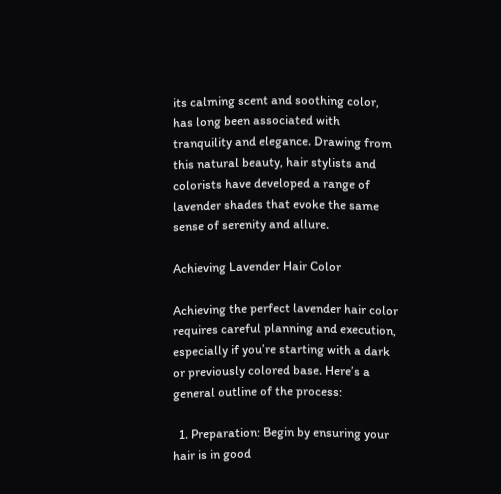its calming scent and soothing color, has long been associated with tranquility and elegance. Drawing from this natural beauty, hair stylists and colorists have developed a range of lavender shades that evoke the same sense of serenity and allure.

Achieving Lavender Hair Color

Achieving the perfect lavender hair color requires careful planning and execution, especially if you’re starting with a dark or previously colored base. Here’s a general outline of the process:

  1. Preparation: Begin by ensuring your hair is in good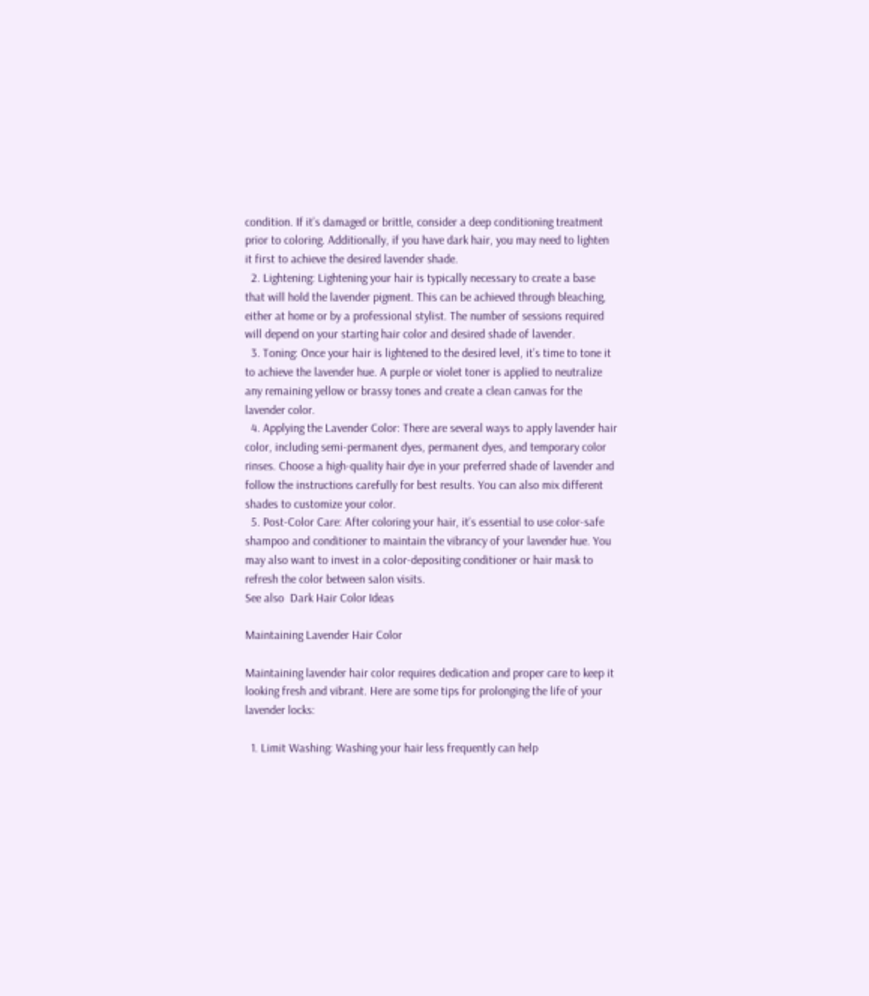condition. If it’s damaged or brittle, consider a deep conditioning treatment prior to coloring. Additionally, if you have dark hair, you may need to lighten it first to achieve the desired lavender shade.
  2. Lightening: Lightening your hair is typically necessary to create a base that will hold the lavender pigment. This can be achieved through bleaching, either at home or by a professional stylist. The number of sessions required will depend on your starting hair color and desired shade of lavender.
  3. Toning: Once your hair is lightened to the desired level, it’s time to tone it to achieve the lavender hue. A purple or violet toner is applied to neutralize any remaining yellow or brassy tones and create a clean canvas for the lavender color.
  4. Applying the Lavender Color: There are several ways to apply lavender hair color, including semi-permanent dyes, permanent dyes, and temporary color rinses. Choose a high-quality hair dye in your preferred shade of lavender and follow the instructions carefully for best results. You can also mix different shades to customize your color.
  5. Post-Color Care: After coloring your hair, it’s essential to use color-safe shampoo and conditioner to maintain the vibrancy of your lavender hue. You may also want to invest in a color-depositing conditioner or hair mask to refresh the color between salon visits.
See also  Dark Hair Color Ideas

Maintaining Lavender Hair Color

Maintaining lavender hair color requires dedication and proper care to keep it looking fresh and vibrant. Here are some tips for prolonging the life of your lavender locks:

  1. Limit Washing: Washing your hair less frequently can help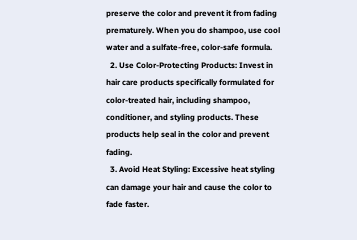preserve the color and prevent it from fading prematurely. When you do shampoo, use cool water and a sulfate-free, color-safe formula.
  2. Use Color-Protecting Products: Invest in hair care products specifically formulated for color-treated hair, including shampoo, conditioner, and styling products. These products help seal in the color and prevent fading.
  3. Avoid Heat Styling: Excessive heat styling can damage your hair and cause the color to fade faster.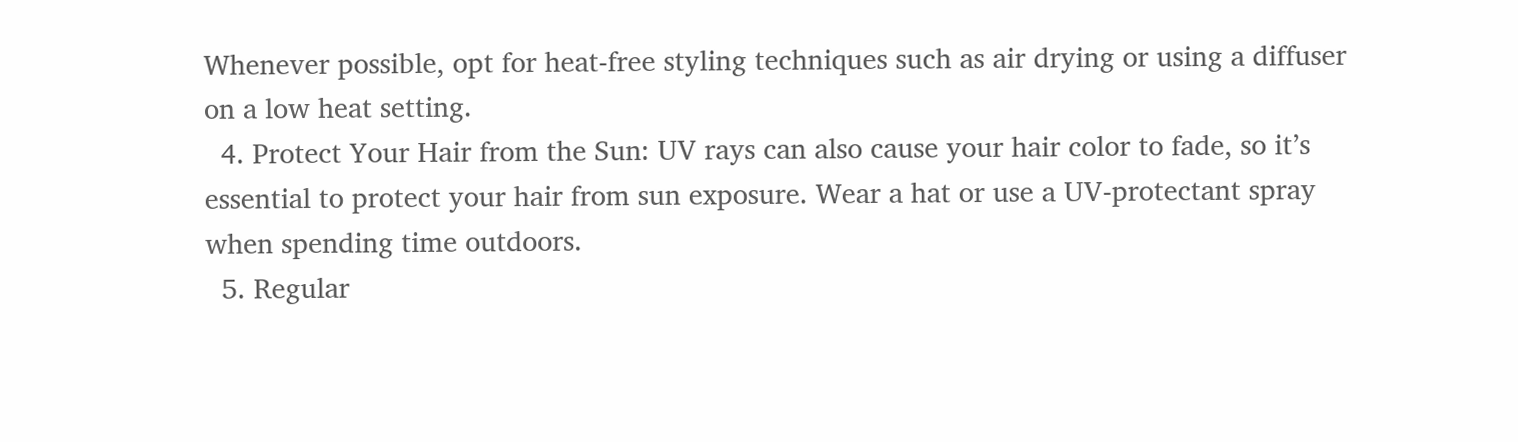Whenever possible, opt for heat-free styling techniques such as air drying or using a diffuser on a low heat setting.
  4. Protect Your Hair from the Sun: UV rays can also cause your hair color to fade, so it’s essential to protect your hair from sun exposure. Wear a hat or use a UV-protectant spray when spending time outdoors.
  5. Regular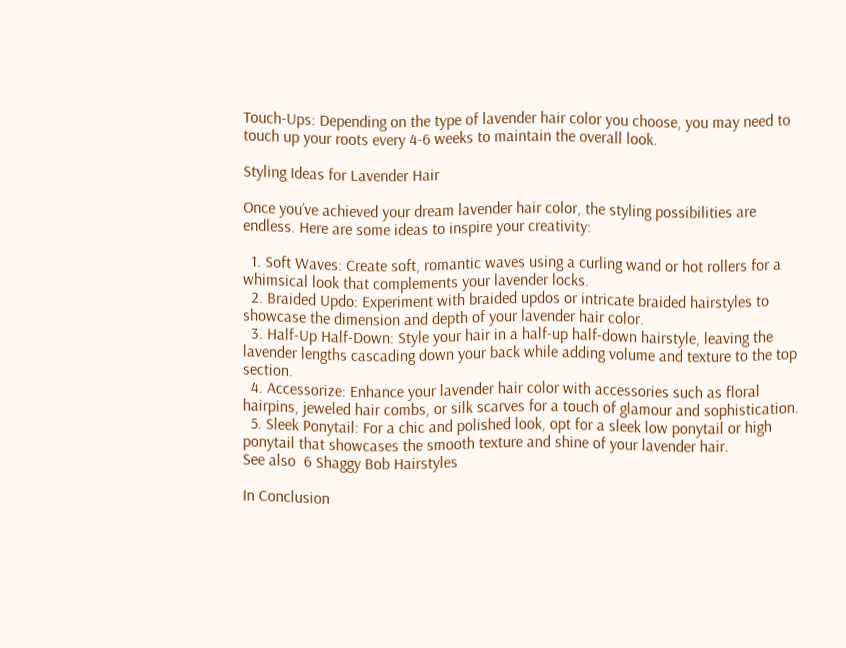Touch-Ups: Depending on the type of lavender hair color you choose, you may need to touch up your roots every 4-6 weeks to maintain the overall look.

Styling Ideas for Lavender Hair

Once you’ve achieved your dream lavender hair color, the styling possibilities are endless. Here are some ideas to inspire your creativity:

  1. Soft Waves: Create soft, romantic waves using a curling wand or hot rollers for a whimsical look that complements your lavender locks.
  2. Braided Updo: Experiment with braided updos or intricate braided hairstyles to showcase the dimension and depth of your lavender hair color.
  3. Half-Up Half-Down: Style your hair in a half-up half-down hairstyle, leaving the lavender lengths cascading down your back while adding volume and texture to the top section.
  4. Accessorize: Enhance your lavender hair color with accessories such as floral hairpins, jeweled hair combs, or silk scarves for a touch of glamour and sophistication.
  5. Sleek Ponytail: For a chic and polished look, opt for a sleek low ponytail or high ponytail that showcases the smooth texture and shine of your lavender hair.
See also  6 Shaggy Bob Hairstyles

In Conclusion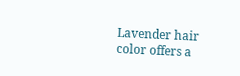Lavender hair color offers a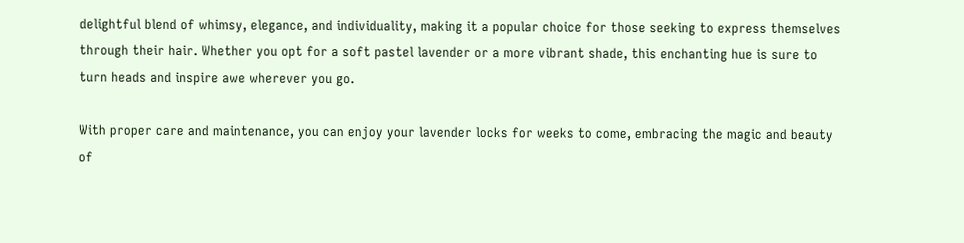delightful blend of whimsy, elegance, and individuality, making it a popular choice for those seeking to express themselves through their hair. Whether you opt for a soft pastel lavender or a more vibrant shade, this enchanting hue is sure to turn heads and inspire awe wherever you go.

With proper care and maintenance, you can enjoy your lavender locks for weeks to come, embracing the magic and beauty of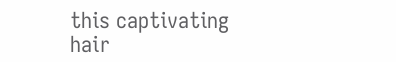this captivating hair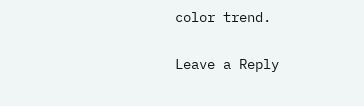color trend.

Leave a Reply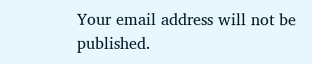Your email address will not be published.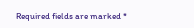Required fields are marked *